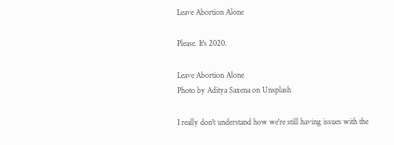Leave Abortion Alone

Please. It's 2020.

Leave Abortion Alone
Photo by Aditya Saxena on Unsplash

I really don't understand how we're still having issues with the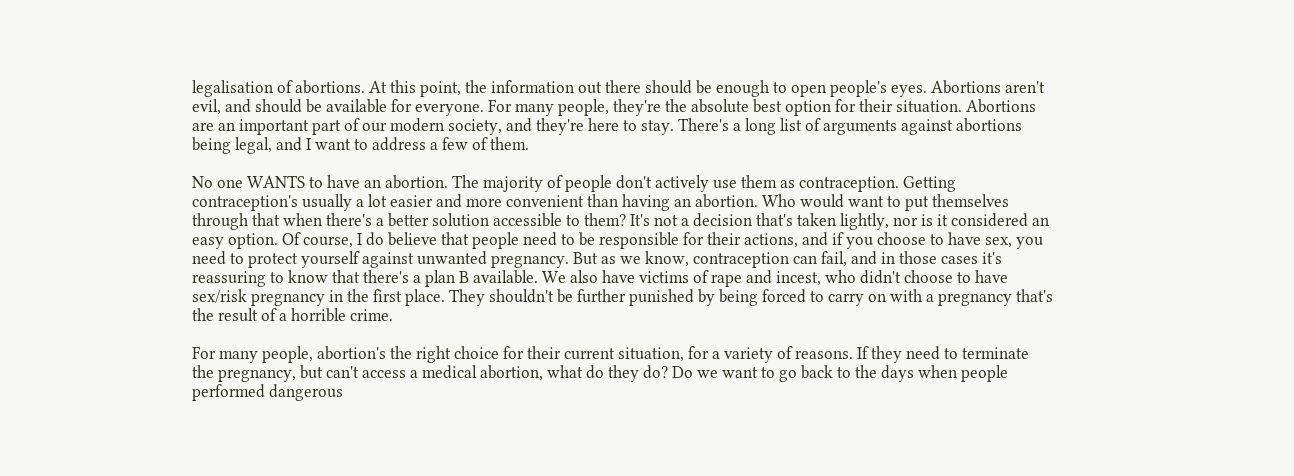legalisation of abortions. At this point, the information out there should be enough to open people's eyes. Abortions aren't evil, and should be available for everyone. For many people, they're the absolute best option for their situation. Abortions are an important part of our modern society, and they're here to stay. There's a long list of arguments against abortions being legal, and I want to address a few of them.

No one WANTS to have an abortion. The majority of people don't actively use them as contraception. Getting contraception's usually a lot easier and more convenient than having an abortion. Who would want to put themselves through that when there's a better solution accessible to them? It's not a decision that's taken lightly, nor is it considered an easy option. Of course, I do believe that people need to be responsible for their actions, and if you choose to have sex, you need to protect yourself against unwanted pregnancy. But as we know, contraception can fail, and in those cases it's reassuring to know that there's a plan B available. We also have victims of rape and incest, who didn't choose to have sex/risk pregnancy in the first place. They shouldn't be further punished by being forced to carry on with a pregnancy that's the result of a horrible crime.

For many people, abortion's the right choice for their current situation, for a variety of reasons. If they need to terminate the pregnancy, but can't access a medical abortion, what do they do? Do we want to go back to the days when people performed dangerous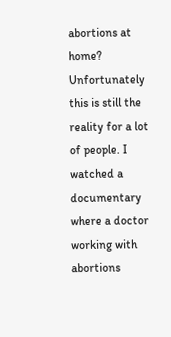abortions at home? Unfortunately this is still the reality for a lot of people. I watched a documentary where a doctor working with abortions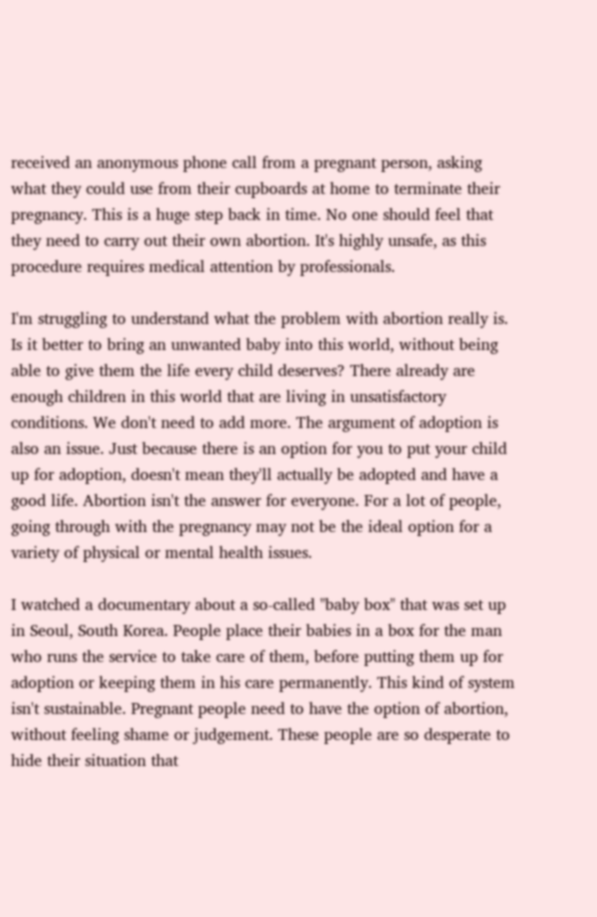received an anonymous phone call from a pregnant person, asking what they could use from their cupboards at home to terminate their pregnancy. This is a huge step back in time. No one should feel that they need to carry out their own abortion. It's highly unsafe, as this procedure requires medical attention by professionals.

I'm struggling to understand what the problem with abortion really is. Is it better to bring an unwanted baby into this world, without being able to give them the life every child deserves? There already are enough children in this world that are living in unsatisfactory conditions. We don't need to add more. The argument of adoption is also an issue. Just because there is an option for you to put your child up for adoption, doesn't mean they'll actually be adopted and have a good life. Abortion isn't the answer for everyone. For a lot of people, going through with the pregnancy may not be the ideal option for a variety of physical or mental health issues.

I watched a documentary about a so-called "baby box" that was set up in Seoul, South Korea. People place their babies in a box for the man who runs the service to take care of them, before putting them up for adoption or keeping them in his care permanently. This kind of system isn't sustainable. Pregnant people need to have the option of abortion, without feeling shame or judgement. These people are so desperate to hide their situation that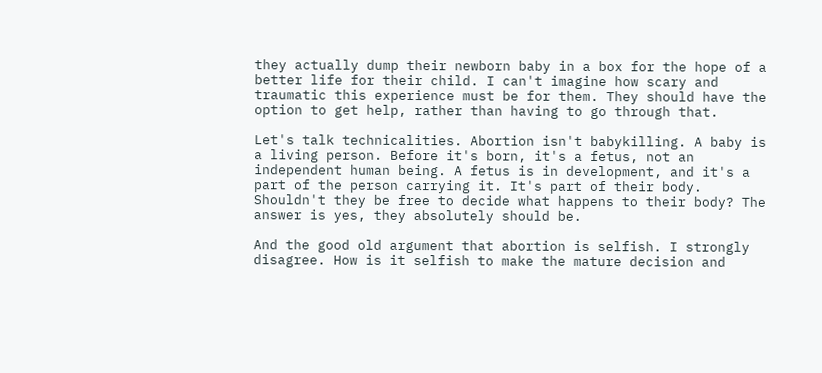they actually dump their newborn baby in a box for the hope of a better life for their child. I can't imagine how scary and traumatic this experience must be for them. They should have the option to get help, rather than having to go through that.

Let's talk technicalities. Abortion isn't babykilling. A baby is a living person. Before it's born, it's a fetus, not an independent human being. A fetus is in development, and it's a part of the person carrying it. It's part of their body. Shouldn't they be free to decide what happens to their body? The answer is yes, they absolutely should be.

And the good old argument that abortion is selfish. I strongly disagree. How is it selfish to make the mature decision and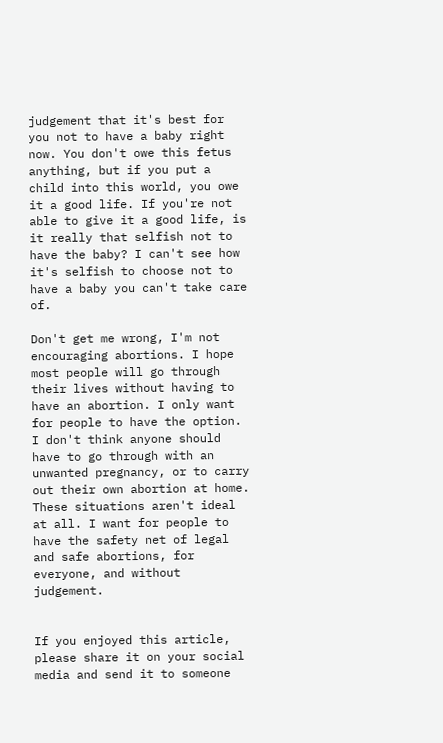judgement that it's best for you not to have a baby right now. You don't owe this fetus anything, but if you put a child into this world, you owe it a good life. If you're not able to give it a good life, is it really that selfish not to have the baby? I can't see how it's selfish to choose not to have a baby you can't take care of.

Don't get me wrong, I'm not encouraging abortions. I hope most people will go through their lives without having to have an abortion. I only want for people to have the option. I don't think anyone should have to go through with an unwanted pregnancy, or to carry out their own abortion at home. These situations aren't ideal at all. I want for people to have the safety net of legal and safe abortions, for everyone, and without judgement.


If you enjoyed this article, please share it on your social media and send it to someone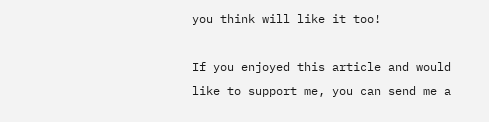you think will like it too!

If you enjoyed this article and would like to support me, you can send me a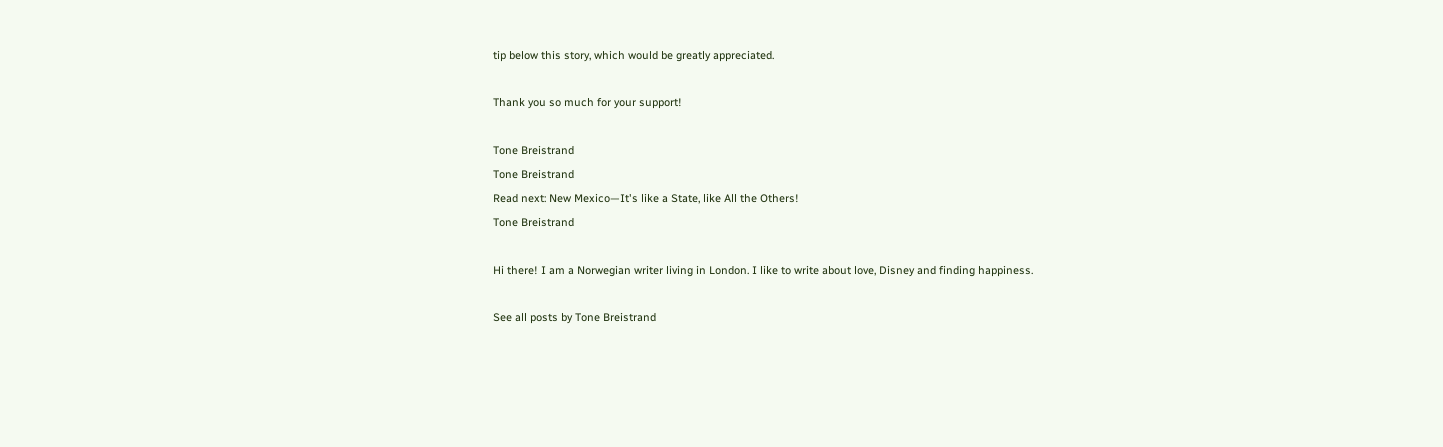tip below this story, which would be greatly appreciated.

Thank you so much for your support!

Tone Breistrand
Tone Breistrand
Read next: New Mexico—It's like a State, like All the Others!
Tone Breistrand

Hi there! I am a Norwegian writer living in London. I like to write about love, Disney and finding happiness.

See all posts by Tone Breistrand